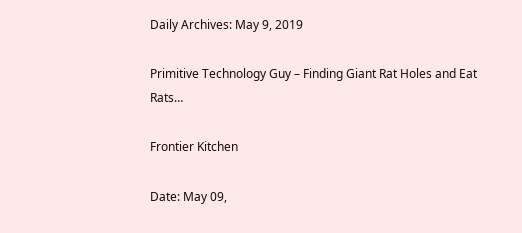Daily Archives: May 9, 2019

Primitive Technology Guy – Finding Giant Rat Holes and Eat Rats…

Frontier Kitchen

Date: May 09,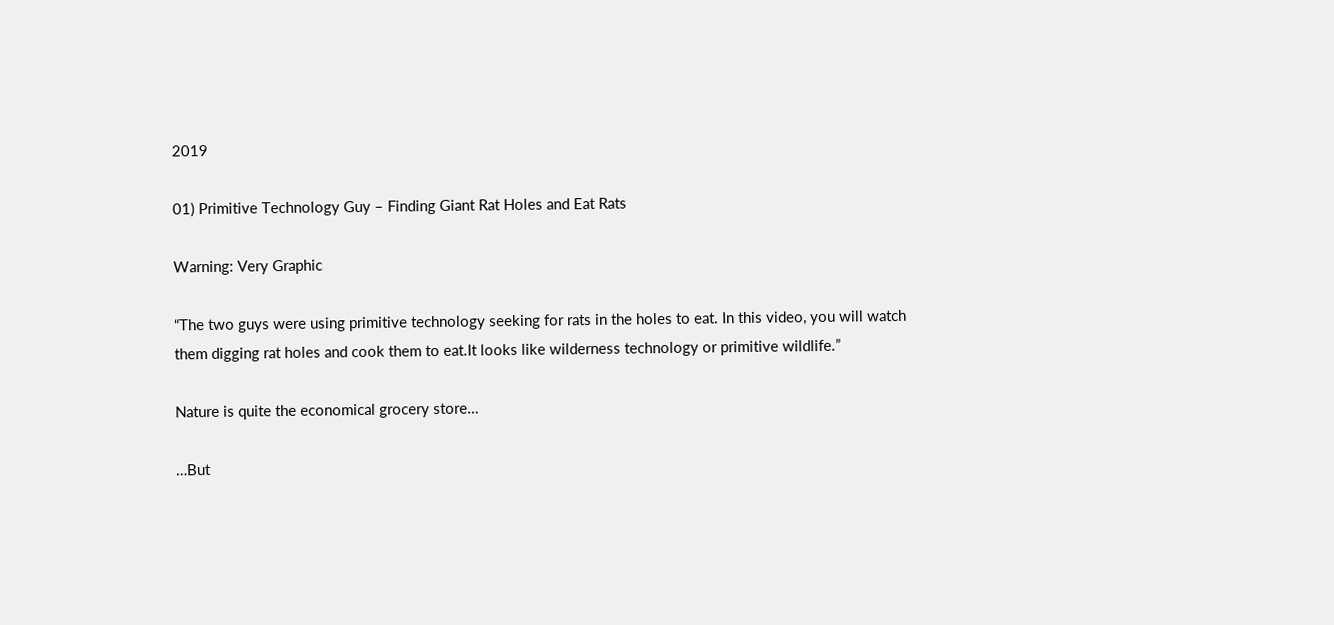2019

01) Primitive Technology Guy – Finding Giant Rat Holes and Eat Rats

Warning: Very Graphic

“The two guys were using primitive technology seeking for rats in the holes to eat. In this video, you will watch them digging rat holes and cook them to eat.It looks like wilderness technology or primitive wildlife.”

Nature is quite the economical grocery store…

…But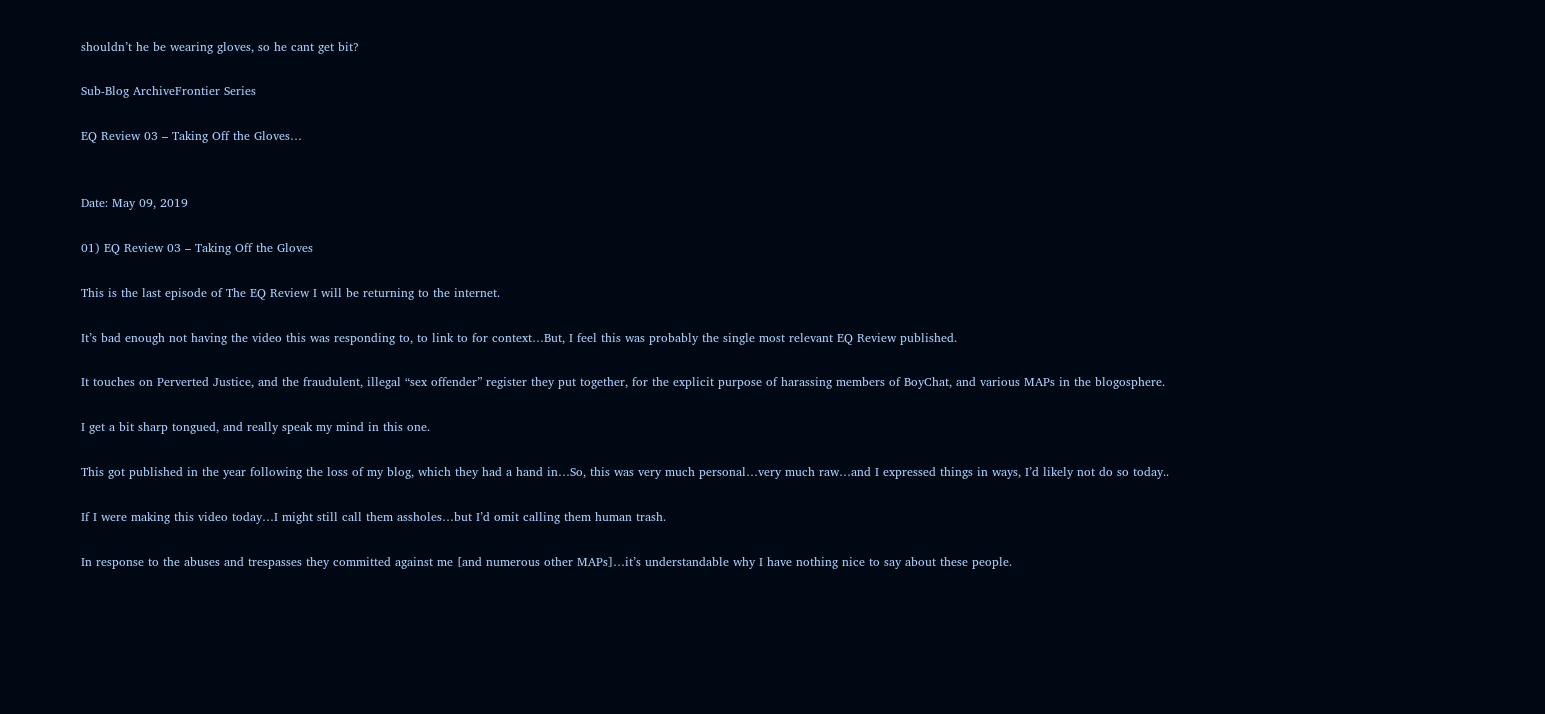shouldn’t he be wearing gloves, so he cant get bit?

Sub-Blog ArchiveFrontier Series

EQ Review 03 – Taking Off the Gloves…


Date: May 09, 2019

01) EQ Review 03 – Taking Off the Gloves

This is the last episode of The EQ Review I will be returning to the internet.

It’s bad enough not having the video this was responding to, to link to for context…But, I feel this was probably the single most relevant EQ Review published.

It touches on Perverted Justice, and the fraudulent, illegal “sex offender” register they put together, for the explicit purpose of harassing members of BoyChat, and various MAPs in the blogosphere.

I get a bit sharp tongued, and really speak my mind in this one.

This got published in the year following the loss of my blog, which they had a hand in…So, this was very much personal…very much raw…and I expressed things in ways, I’d likely not do so today..

If I were making this video today…I might still call them assholes…but I’d omit calling them human trash.

In response to the abuses and trespasses they committed against me [and numerous other MAPs]…it’s understandable why I have nothing nice to say about these people.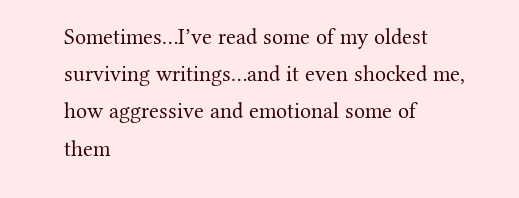Sometimes…I’ve read some of my oldest surviving writings…and it even shocked me, how aggressive and emotional some of them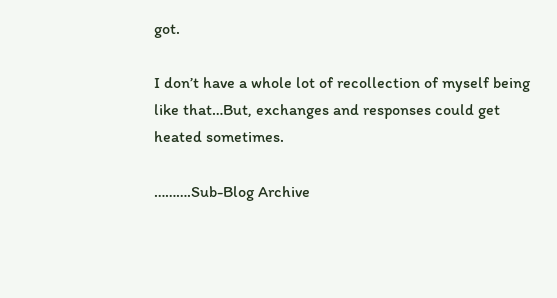got.

I don’t have a whole lot of recollection of myself being like that…But, exchanges and responses could get heated sometimes.

……….Sub-Blog Archive